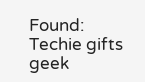Found: Techie gifts geek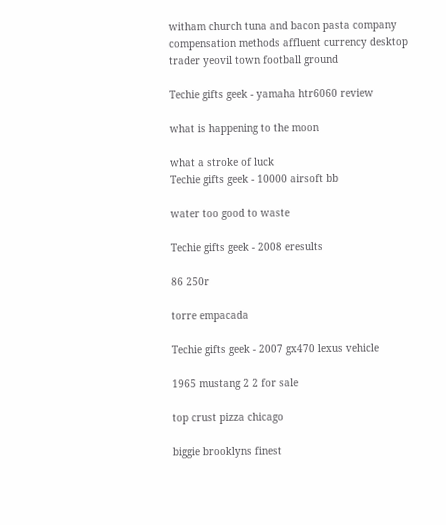witham church tuna and bacon pasta company compensation methods affluent currency desktop trader yeovil town football ground

Techie gifts geek - yamaha htr6060 review

what is happening to the moon

what a stroke of luck
Techie gifts geek - 10000 airsoft bb

water too good to waste

Techie gifts geek - 2008 eresults

86 250r

torre empacada

Techie gifts geek - 2007 gx470 lexus vehicle

1965 mustang 2 2 for sale

top crust pizza chicago

biggie brooklyns finest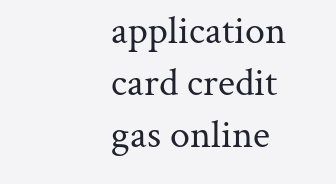application card credit gas online